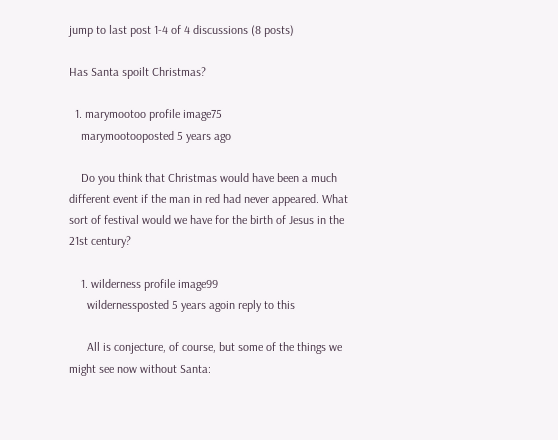jump to last post 1-4 of 4 discussions (8 posts)

Has Santa spoilt Christmas?

  1. marymootoo profile image75
    marymootooposted 5 years ago

    Do you think that Christmas would have been a much different event if the man in red had never appeared. What sort of festival would we have for the birth of Jesus in the 21st century?

    1. wilderness profile image99
      wildernessposted 5 years agoin reply to this

      All is conjecture, of course, but some of the things we might see now without Santa: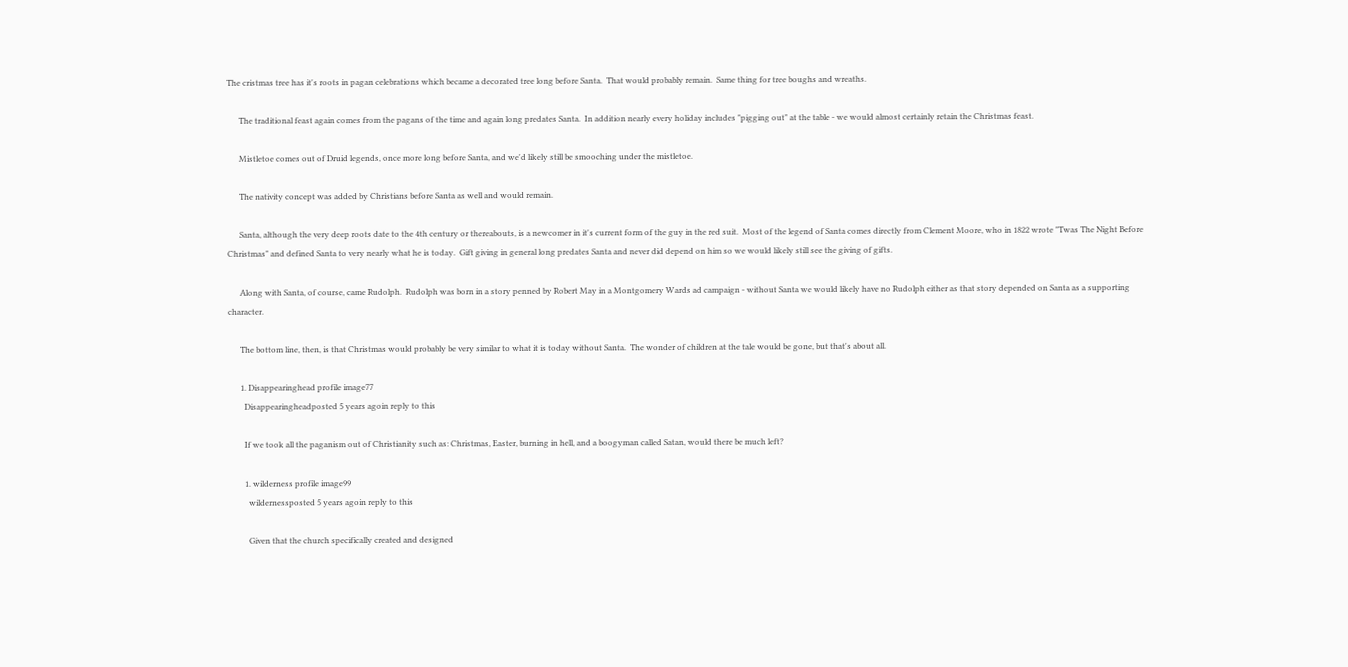The cristmas tree has it's roots in pagan celebrations which became a decorated tree long before Santa.  That would probably remain.  Same thing for tree boughs and wreaths.

      The traditional feast again comes from the pagans of the time and again long predates Santa.  In addition nearly every holiday includes "pigging out" at the table - we would almost certainly retain the Christmas feast.

      Mistletoe comes out of Druid legends, once more long before Santa, and we'd likely still be smooching under the mistletoe.

      The nativity concept was added by Christians before Santa as well and would remain.

      Santa, although the very deep roots date to the 4th century or thereabouts, is a newcomer in it's current form of the guy in the red suit.  Most of the legend of Santa comes directly from Clement Moore, who in 1822 wrote "Twas The Night Before Christmas" and defined Santa to very nearly what he is today.  Gift giving in general long predates Santa and never did depend on him so we would likely still see the giving of gifts.

      Along with Santa, of course, came Rudolph.  Rudolph was born in a story penned by Robert May in a Montgomery Wards ad campaign - without Santa we would likely have no Rudolph either as that story depended on Santa as a supporting character.

      The bottom line, then, is that Christmas would probably be very similar to what it is today without Santa.  The wonder of children at the tale would be gone, but that's about all.

      1. Disappearinghead profile image77
        Disappearingheadposted 5 years agoin reply to this

        If we took all the paganism out of Christianity such as: Christmas, Easter, burning in hell, and a boogyman called Satan, would there be much left?

        1. wilderness profile image99
          wildernessposted 5 years agoin reply to this

          Given that the church specifically created and designed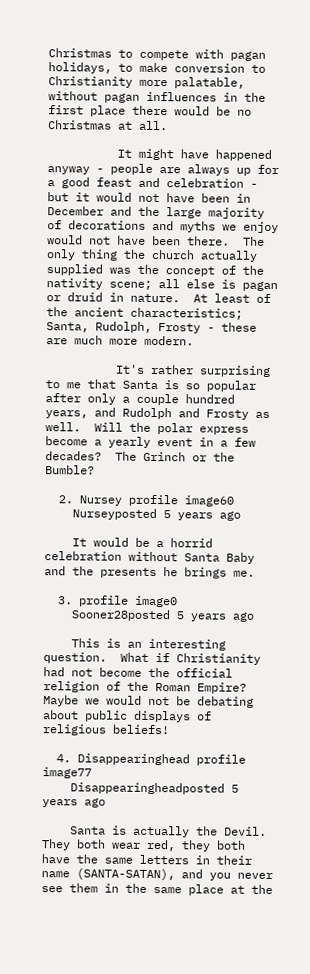Christmas to compete with pagan holidays, to make conversion to Christianity more palatable, without pagan influences in the first place there would be no Christmas at all.

          It might have happened anyway - people are always up for a good feast and celebration - but it would not have been in December and the large majority of decorations and myths we enjoy would not have been there.  The only thing the church actually supplied was the concept of the nativity scene; all else is pagan or druid in nature.  At least of the ancient characteristics; Santa, Rudolph, Frosty - these are much more modern.

          It's rather surprising to me that Santa is so popular after only a couple hundred years, and Rudolph and Frosty as well.  Will the polar express become a yearly event in a few decades?  The Grinch or the Bumble?

  2. Nursey profile image60
    Nurseyposted 5 years ago

    It would be a horrid celebration without Santa Baby and the presents he brings me.

  3. profile image0
    Sooner28posted 5 years ago

    This is an interesting question.  What if Christianity had not become the official religion of the Roman Empire?  Maybe we would not be debating about public displays of religious beliefs!

  4. Disappearinghead profile image77
    Disappearingheadposted 5 years ago

    Santa is actually the Devil. They both wear red, they both have the same letters in their name (SANTA-SATAN), and you never see them in the same place at the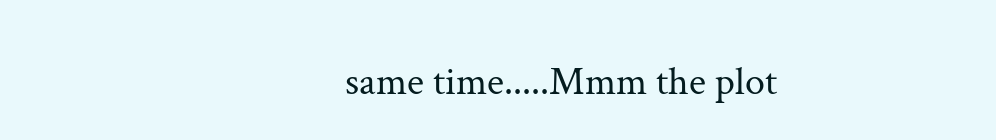same time.....Mmm the plot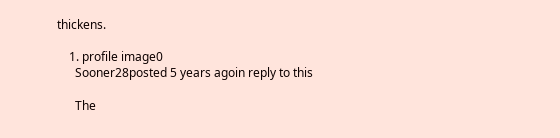thickens.

    1. profile image0
      Sooner28posted 5 years agoin reply to this

      The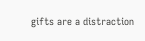gifts are a distraction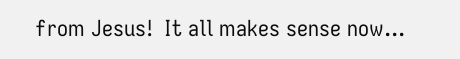from Jesus!  It all makes sense now...